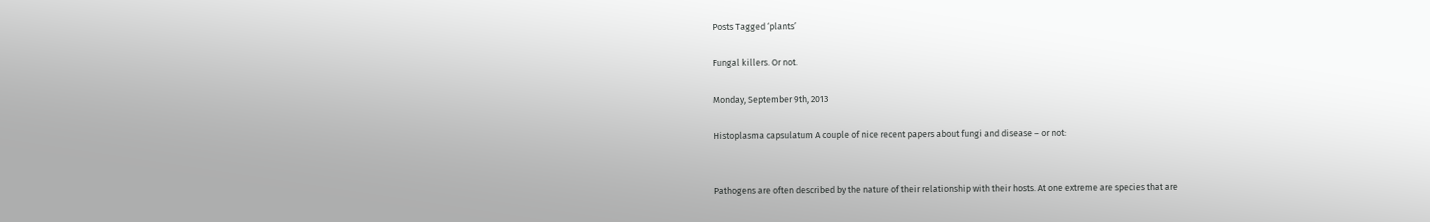Posts Tagged ‘plants’

Fungal killers. Or not.

Monday, September 9th, 2013

Histoplasma capsulatum A couple of nice recent papers about fungi and disease – or not:


Pathogens are often described by the nature of their relationship with their hosts. At one extreme are species that are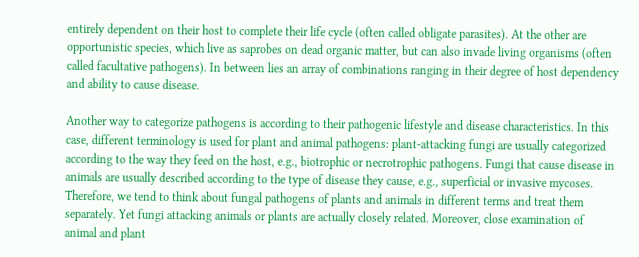entirely dependent on their host to complete their life cycle (often called obligate parasites). At the other are opportunistic species, which live as saprobes on dead organic matter, but can also invade living organisms (often called facultative pathogens). In between lies an array of combinations ranging in their degree of host dependency and ability to cause disease.

Another way to categorize pathogens is according to their pathogenic lifestyle and disease characteristics. In this case, different terminology is used for plant and animal pathogens: plant-attacking fungi are usually categorized according to the way they feed on the host, e.g., biotrophic or necrotrophic pathogens. Fungi that cause disease in animals are usually described according to the type of disease they cause, e.g., superficial or invasive mycoses. Therefore, we tend to think about fungal pathogens of plants and animals in different terms and treat them separately. Yet fungi attacking animals or plants are actually closely related. Moreover, close examination of animal and plant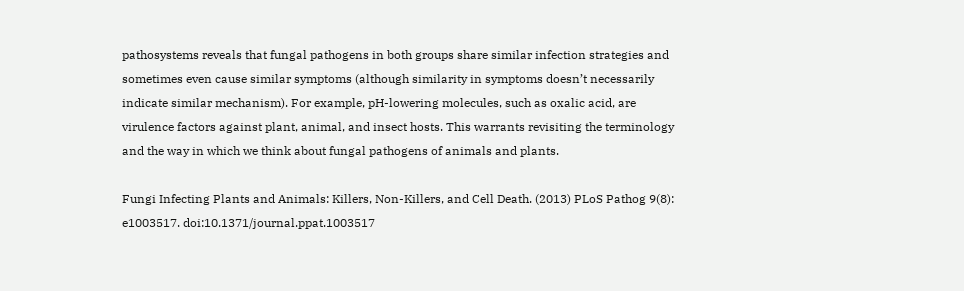pathosystems reveals that fungal pathogens in both groups share similar infection strategies and sometimes even cause similar symptoms (although similarity in symptoms doesn’t necessarily indicate similar mechanism). For example, pH-lowering molecules, such as oxalic acid, are virulence factors against plant, animal, and insect hosts. This warrants revisiting the terminology and the way in which we think about fungal pathogens of animals and plants.

Fungi Infecting Plants and Animals: Killers, Non-Killers, and Cell Death. (2013) PLoS Pathog 9(8): e1003517. doi:10.1371/journal.ppat.1003517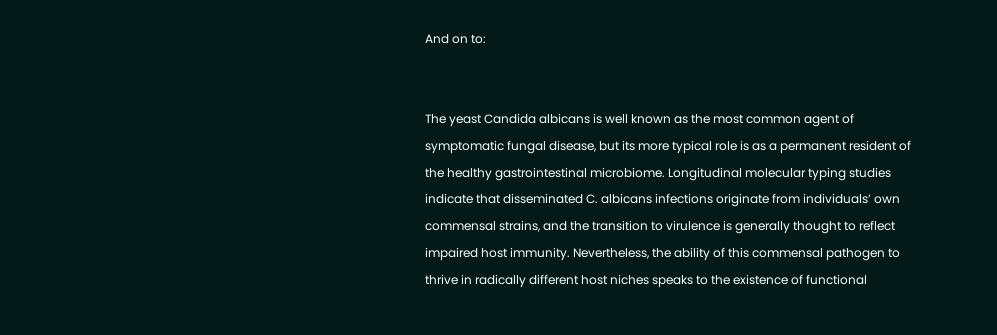And on to:


The yeast Candida albicans is well known as the most common agent of symptomatic fungal disease, but its more typical role is as a permanent resident of the healthy gastrointestinal microbiome. Longitudinal molecular typing studies indicate that disseminated C. albicans infections originate from individuals’ own commensal strains, and the transition to virulence is generally thought to reflect impaired host immunity. Nevertheless, the ability of this commensal pathogen to thrive in radically different host niches speaks to the existence of functional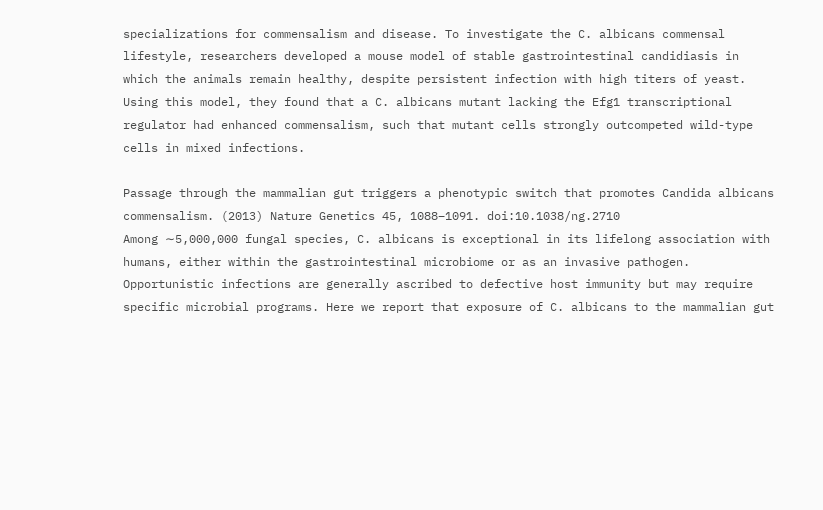specializations for commensalism and disease. To investigate the C. albicans commensal lifestyle, researchers developed a mouse model of stable gastrointestinal candidiasis in which the animals remain healthy, despite persistent infection with high titers of yeast. Using this model, they found that a C. albicans mutant lacking the Efg1 transcriptional regulator had enhanced commensalism, such that mutant cells strongly outcompeted wild-type cells in mixed infections.

Passage through the mammalian gut triggers a phenotypic switch that promotes Candida albicans commensalism. (2013) Nature Genetics 45, 1088–1091. doi:10.1038/ng.2710
Among ∼5,000,000 fungal species, C. albicans is exceptional in its lifelong association with humans, either within the gastrointestinal microbiome or as an invasive pathogen. Opportunistic infections are generally ascribed to defective host immunity but may require specific microbial programs. Here we report that exposure of C. albicans to the mammalian gut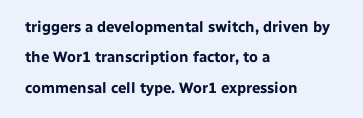triggers a developmental switch, driven by the Wor1 transcription factor, to a commensal cell type. Wor1 expression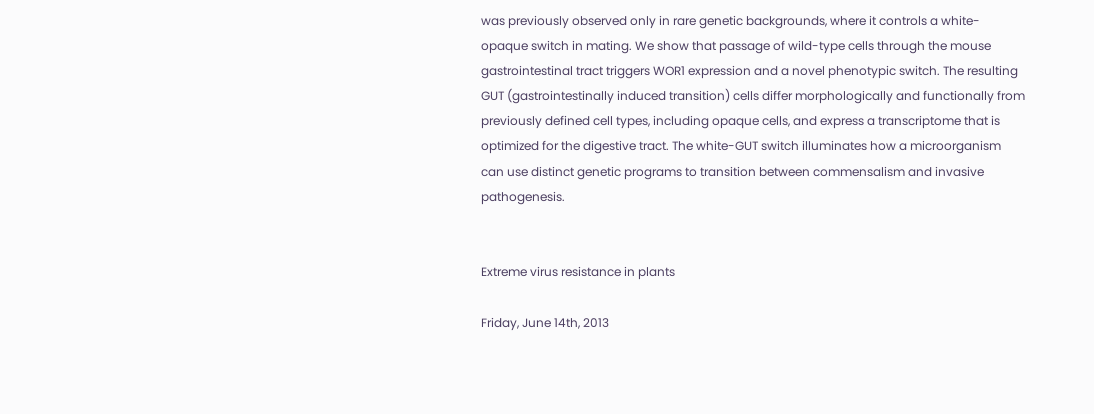was previously observed only in rare genetic backgrounds, where it controls a white-opaque switch in mating. We show that passage of wild-type cells through the mouse gastrointestinal tract triggers WOR1 expression and a novel phenotypic switch. The resulting GUT (gastrointestinally induced transition) cells differ morphologically and functionally from previously defined cell types, including opaque cells, and express a transcriptome that is optimized for the digestive tract. The white-GUT switch illuminates how a microorganism can use distinct genetic programs to transition between commensalism and invasive pathogenesis.


Extreme virus resistance in plants

Friday, June 14th, 2013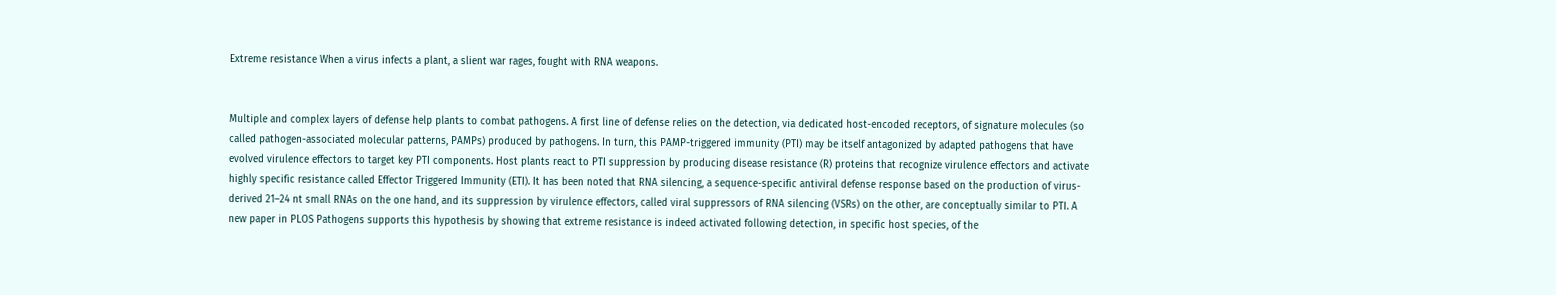Extreme resistance When a virus infects a plant, a slient war rages, fought with RNA weapons.


Multiple and complex layers of defense help plants to combat pathogens. A first line of defense relies on the detection, via dedicated host-encoded receptors, of signature molecules (so called pathogen-associated molecular patterns, PAMPs) produced by pathogens. In turn, this PAMP-triggered immunity (PTI) may be itself antagonized by adapted pathogens that have evolved virulence effectors to target key PTI components. Host plants react to PTI suppression by producing disease resistance (R) proteins that recognize virulence effectors and activate highly specific resistance called Effector Triggered Immunity (ETI). It has been noted that RNA silencing, a sequence-specific antiviral defense response based on the production of virus-derived 21–24 nt small RNAs on the one hand, and its suppression by virulence effectors, called viral suppressors of RNA silencing (VSRs) on the other, are conceptually similar to PTI. A new paper in PLOS Pathogens supports this hypothesis by showing that extreme resistance is indeed activated following detection, in specific host species, of the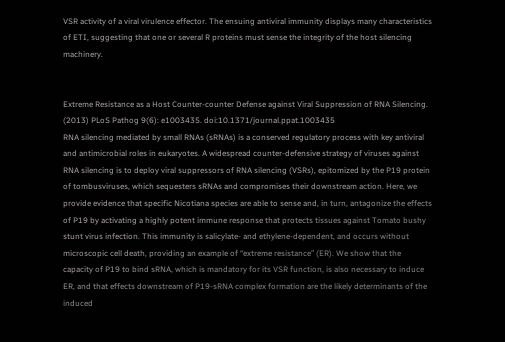VSR activity of a viral virulence effector. The ensuing antiviral immunity displays many characteristics of ETI, suggesting that one or several R proteins must sense the integrity of the host silencing machinery.


Extreme Resistance as a Host Counter-counter Defense against Viral Suppression of RNA Silencing. (2013) PLoS Pathog 9(6): e1003435. doi:10.1371/journal.ppat.1003435
RNA silencing mediated by small RNAs (sRNAs) is a conserved regulatory process with key antiviral and antimicrobial roles in eukaryotes. A widespread counter-defensive strategy of viruses against RNA silencing is to deploy viral suppressors of RNA silencing (VSRs), epitomized by the P19 protein of tombusviruses, which sequesters sRNAs and compromises their downstream action. Here, we provide evidence that specific Nicotiana species are able to sense and, in turn, antagonize the effects of P19 by activating a highly potent immune response that protects tissues against Tomato bushy stunt virus infection. This immunity is salicylate- and ethylene-dependent, and occurs without microscopic cell death, providing an example of “extreme resistance” (ER). We show that the capacity of P19 to bind sRNA, which is mandatory for its VSR function, is also necessary to induce ER, and that effects downstream of P19-sRNA complex formation are the likely determinants of the induced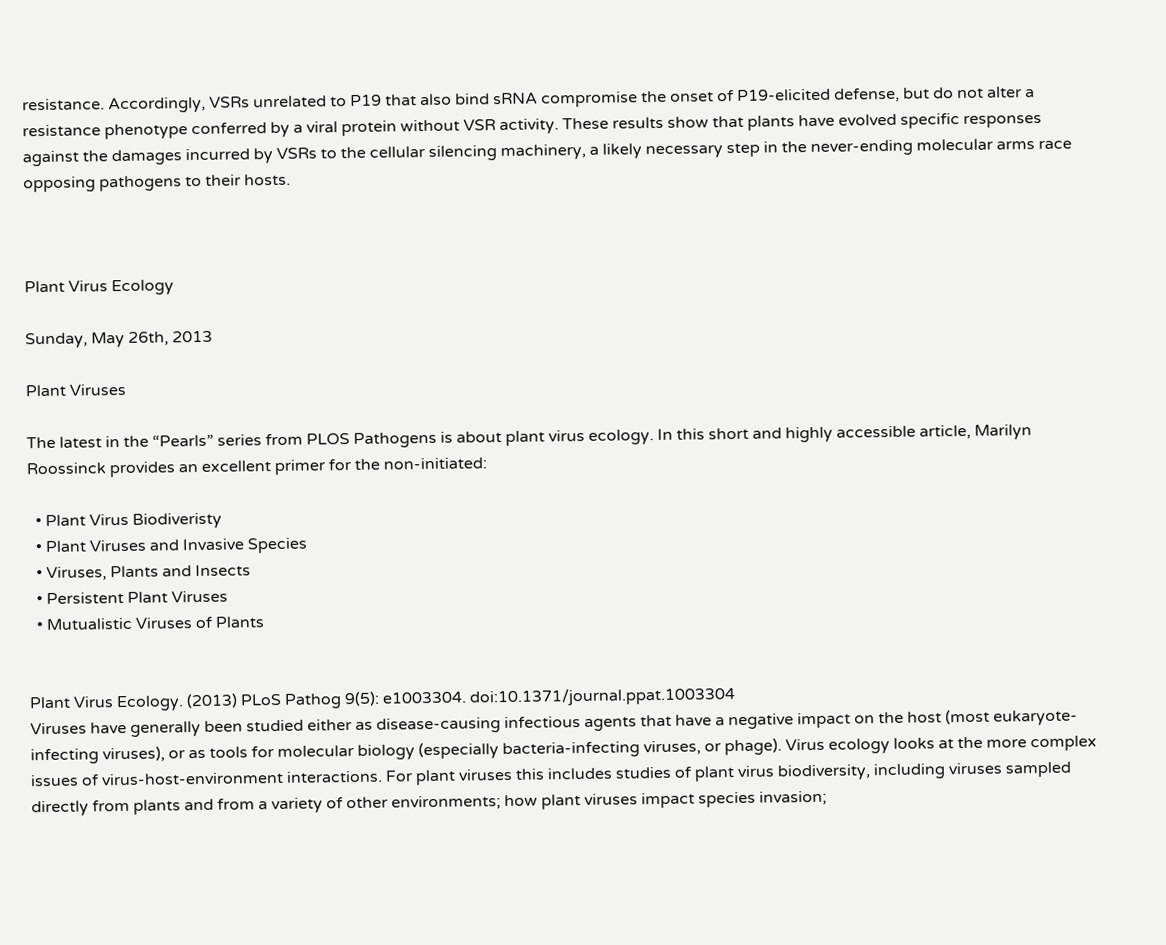resistance. Accordingly, VSRs unrelated to P19 that also bind sRNA compromise the onset of P19-elicited defense, but do not alter a resistance phenotype conferred by a viral protein without VSR activity. These results show that plants have evolved specific responses against the damages incurred by VSRs to the cellular silencing machinery, a likely necessary step in the never-ending molecular arms race opposing pathogens to their hosts.



Plant Virus Ecology

Sunday, May 26th, 2013

Plant Viruses

The latest in the “Pearls” series from PLOS Pathogens is about plant virus ecology. In this short and highly accessible article, Marilyn Roossinck provides an excellent primer for the non-initiated:

  • Plant Virus Biodiveristy
  • Plant Viruses and Invasive Species
  • Viruses, Plants and Insects
  • Persistent Plant Viruses
  • Mutualistic Viruses of Plants


Plant Virus Ecology. (2013) PLoS Pathog 9(5): e1003304. doi:10.1371/journal.ppat.1003304
Viruses have generally been studied either as disease-causing infectious agents that have a negative impact on the host (most eukaryote-infecting viruses), or as tools for molecular biology (especially bacteria-infecting viruses, or phage). Virus ecology looks at the more complex issues of virus-host-environment interactions. For plant viruses this includes studies of plant virus biodiversity, including viruses sampled directly from plants and from a variety of other environments; how plant viruses impact species invasion;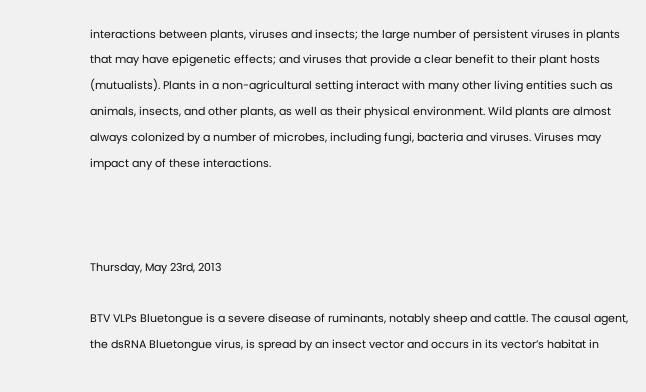interactions between plants, viruses and insects; the large number of persistent viruses in plants that may have epigenetic effects; and viruses that provide a clear benefit to their plant hosts (mutualists). Plants in a non-agricultural setting interact with many other living entities such as animals, insects, and other plants, as well as their physical environment. Wild plants are almost always colonized by a number of microbes, including fungi, bacteria and viruses. Viruses may impact any of these interactions.



Thursday, May 23rd, 2013

BTV VLPs Bluetongue is a severe disease of ruminants, notably sheep and cattle. The causal agent, the dsRNA Bluetongue virus, is spread by an insect vector and occurs in its vector’s habitat in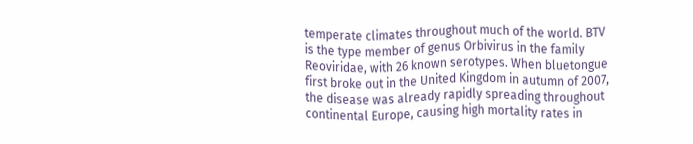temperate climates throughout much of the world. BTV is the type member of genus Orbivirus in the family Reoviridae, with 26 known serotypes. When bluetongue first broke out in the United Kingdom in autumn of 2007, the disease was already rapidly spreading throughout continental Europe, causing high mortality rates in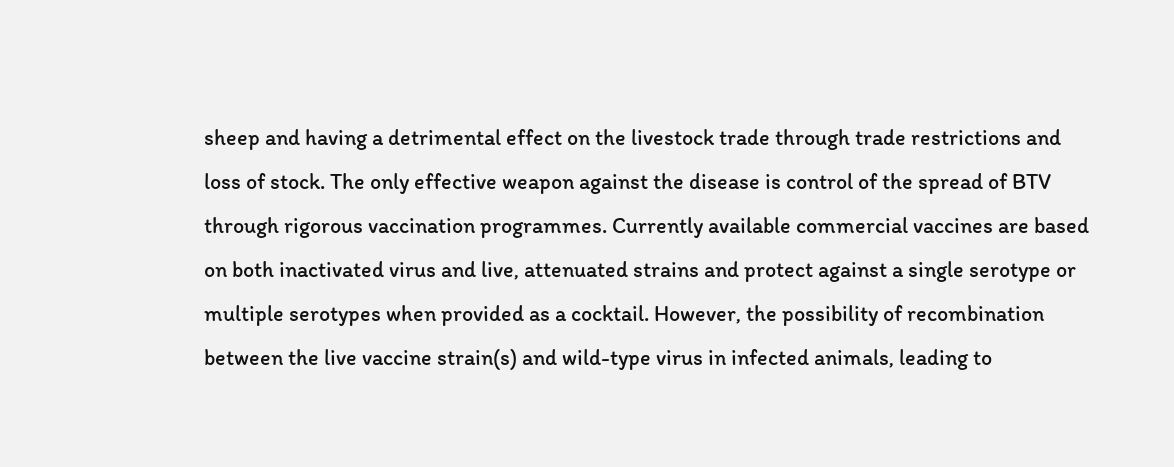sheep and having a detrimental effect on the livestock trade through trade restrictions and loss of stock. The only effective weapon against the disease is control of the spread of BTV through rigorous vaccination programmes. Currently available commercial vaccines are based on both inactivated virus and live, attenuated strains and protect against a single serotype or multiple serotypes when provided as a cocktail. However, the possibility of recombination between the live vaccine strain(s) and wild-type virus in infected animals, leading to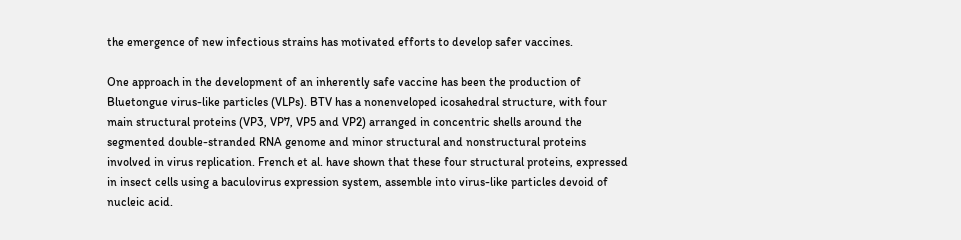the emergence of new infectious strains has motivated efforts to develop safer vaccines.

One approach in the development of an inherently safe vaccine has been the production of Bluetongue virus-like particles (VLPs). BTV has a nonenveloped icosahedral structure, with four main structural proteins (VP3, VP7, VP5 and VP2) arranged in concentric shells around the segmented double-stranded RNA genome and minor structural and nonstructural proteins involved in virus replication. French et al. have shown that these four structural proteins, expressed in insect cells using a baculovirus expression system, assemble into virus-like particles devoid of nucleic acid.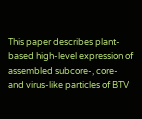This paper describes plant-based high-level expression of assembled subcore-, core- and virus-like particles of BTV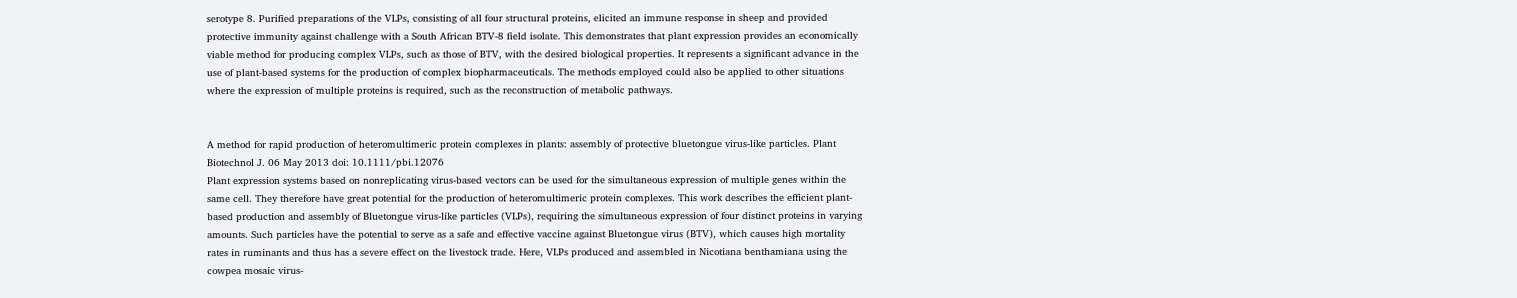serotype 8. Purified preparations of the VLPs, consisting of all four structural proteins, elicited an immune response in sheep and provided protective immunity against challenge with a South African BTV-8 field isolate. This demonstrates that plant expression provides an economically viable method for producing complex VLPs, such as those of BTV, with the desired biological properties. It represents a significant advance in the use of plant-based systems for the production of complex biopharmaceuticals. The methods employed could also be applied to other situations where the expression of multiple proteins is required, such as the reconstruction of metabolic pathways.


A method for rapid production of heteromultimeric protein complexes in plants: assembly of protective bluetongue virus-like particles. Plant Biotechnol J. 06 May 2013 doi: 10.1111/pbi.12076
Plant expression systems based on nonreplicating virus-based vectors can be used for the simultaneous expression of multiple genes within the same cell. They therefore have great potential for the production of heteromultimeric protein complexes. This work describes the efficient plant-based production and assembly of Bluetongue virus-like particles (VLPs), requiring the simultaneous expression of four distinct proteins in varying amounts. Such particles have the potential to serve as a safe and effective vaccine against Bluetongue virus (BTV), which causes high mortality rates in ruminants and thus has a severe effect on the livestock trade. Here, VLPs produced and assembled in Nicotiana benthamiana using the cowpea mosaic virus-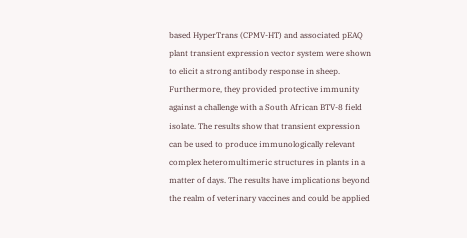based HyperTrans (CPMV-HT) and associated pEAQ plant transient expression vector system were shown to elicit a strong antibody response in sheep. Furthermore, they provided protective immunity against a challenge with a South African BTV-8 field isolate. The results show that transient expression can be used to produce immunologically relevant complex heteromultimeric structures in plants in a matter of days. The results have implications beyond the realm of veterinary vaccines and could be applied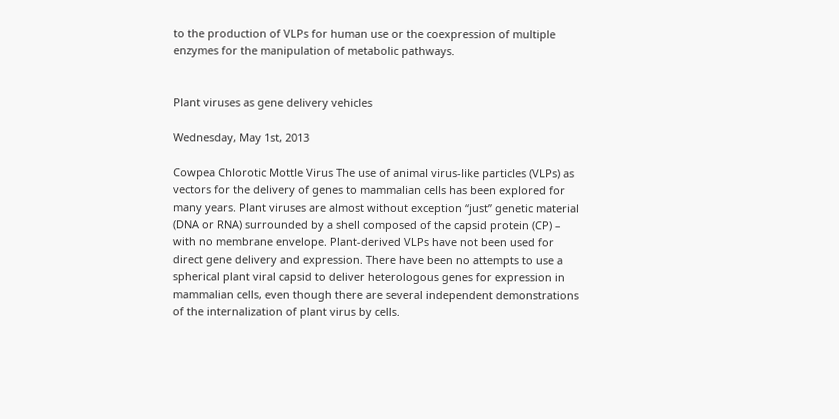to the production of VLPs for human use or the coexpression of multiple enzymes for the manipulation of metabolic pathways.


Plant viruses as gene delivery vehicles

Wednesday, May 1st, 2013

Cowpea Chlorotic Mottle Virus The use of animal virus-like particles (VLPs) as vectors for the delivery of genes to mammalian cells has been explored for many years. Plant viruses are almost without exception “just” genetic material (DNA or RNA) surrounded by a shell composed of the capsid protein (CP) – with no membrane envelope. Plant-derived VLPs have not been used for direct gene delivery and expression. There have been no attempts to use a spherical plant viral capsid to deliver heterologous genes for expression in mammalian cells, even though there are several independent demonstrations of the internalization of plant virus by cells.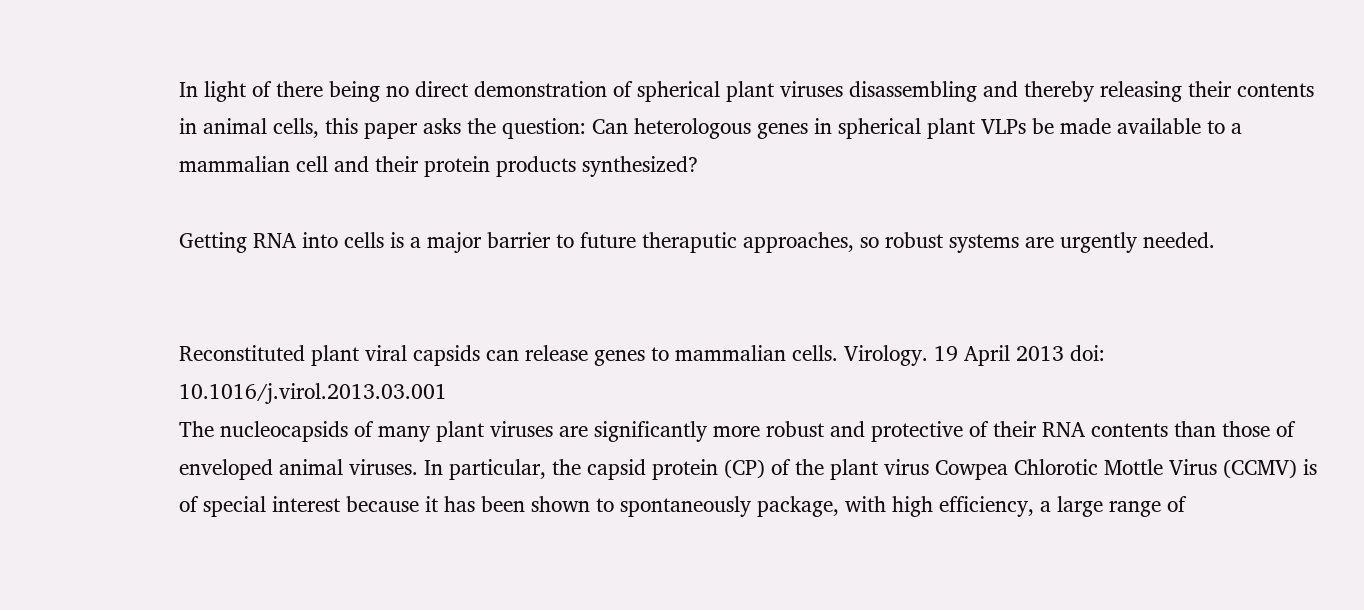In light of there being no direct demonstration of spherical plant viruses disassembling and thereby releasing their contents in animal cells, this paper asks the question: Can heterologous genes in spherical plant VLPs be made available to a mammalian cell and their protein products synthesized?

Getting RNA into cells is a major barrier to future theraputic approaches, so robust systems are urgently needed.


Reconstituted plant viral capsids can release genes to mammalian cells. Virology. 19 April 2013 doi: 10.1016/j.virol.2013.03.001
The nucleocapsids of many plant viruses are significantly more robust and protective of their RNA contents than those of enveloped animal viruses. In particular, the capsid protein (CP) of the plant virus Cowpea Chlorotic Mottle Virus (CCMV) is of special interest because it has been shown to spontaneously package, with high efficiency, a large range of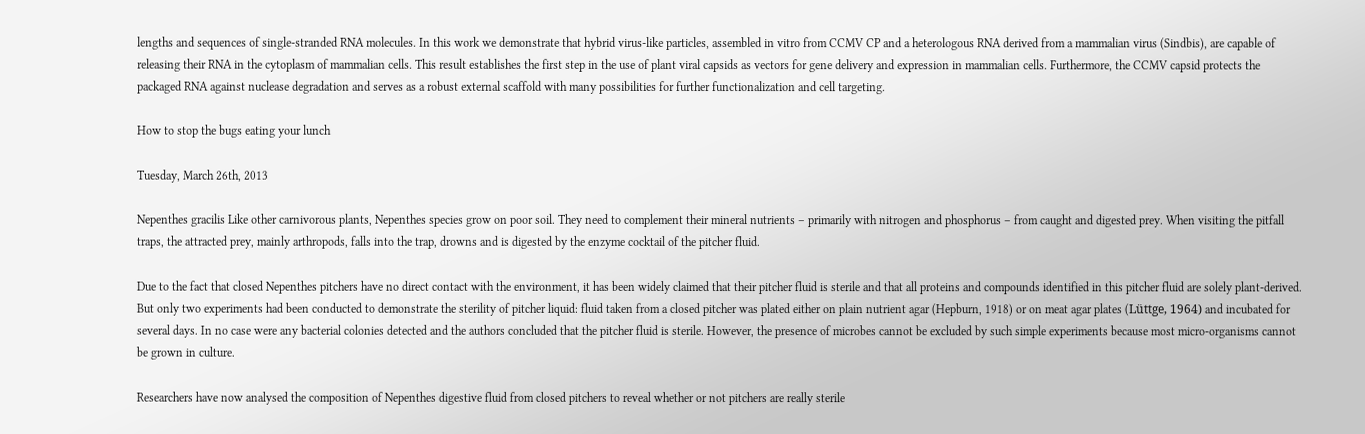lengths and sequences of single-stranded RNA molecules. In this work we demonstrate that hybrid virus-like particles, assembled in vitro from CCMV CP and a heterologous RNA derived from a mammalian virus (Sindbis), are capable of releasing their RNA in the cytoplasm of mammalian cells. This result establishes the first step in the use of plant viral capsids as vectors for gene delivery and expression in mammalian cells. Furthermore, the CCMV capsid protects the packaged RNA against nuclease degradation and serves as a robust external scaffold with many possibilities for further functionalization and cell targeting.

How to stop the bugs eating your lunch

Tuesday, March 26th, 2013

Nepenthes gracilis Like other carnivorous plants, Nepenthes species grow on poor soil. They need to complement their mineral nutrients – primarily with nitrogen and phosphorus – from caught and digested prey. When visiting the pitfall traps, the attracted prey, mainly arthropods, falls into the trap, drowns and is digested by the enzyme cocktail of the pitcher fluid.

Due to the fact that closed Nepenthes pitchers have no direct contact with the environment, it has been widely claimed that their pitcher fluid is sterile and that all proteins and compounds identified in this pitcher fluid are solely plant-derived. But only two experiments had been conducted to demonstrate the sterility of pitcher liquid: fluid taken from a closed pitcher was plated either on plain nutrient agar (Hepburn, 1918) or on meat agar plates (Lüttge, 1964) and incubated for several days. In no case were any bacterial colonies detected and the authors concluded that the pitcher fluid is sterile. However, the presence of microbes cannot be excluded by such simple experiments because most micro-organisms cannot be grown in culture.

Researchers have now analysed the composition of Nepenthes digestive fluid from closed pitchers to reveal whether or not pitchers are really sterile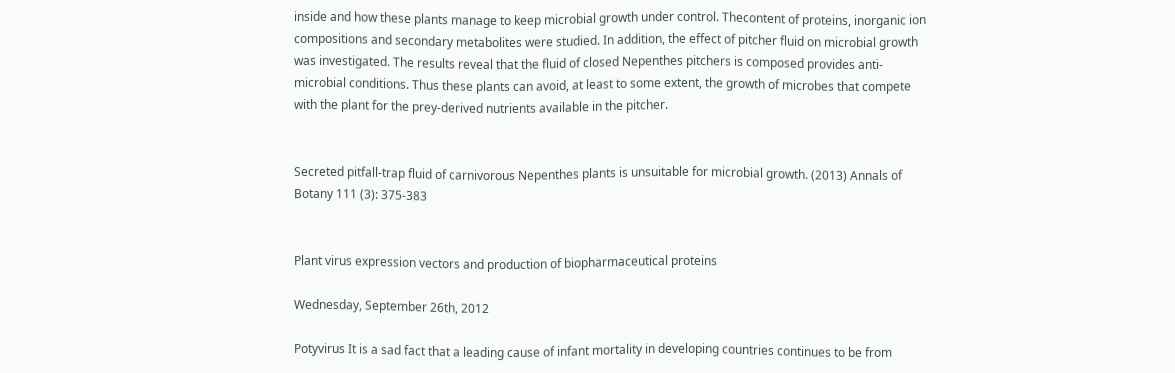inside and how these plants manage to keep microbial growth under control. Thecontent of proteins, inorganic ion compositions and secondary metabolites were studied. In addition, the effect of pitcher fluid on microbial growth was investigated. The results reveal that the fluid of closed Nepenthes pitchers is composed provides anti-microbial conditions. Thus these plants can avoid, at least to some extent, the growth of microbes that compete with the plant for the prey-derived nutrients available in the pitcher.


Secreted pitfall-trap fluid of carnivorous Nepenthes plants is unsuitable for microbial growth. (2013) Annals of Botany 111 (3): 375-383


Plant virus expression vectors and production of biopharmaceutical proteins

Wednesday, September 26th, 2012

Potyvirus It is a sad fact that a leading cause of infant mortality in developing countries continues to be from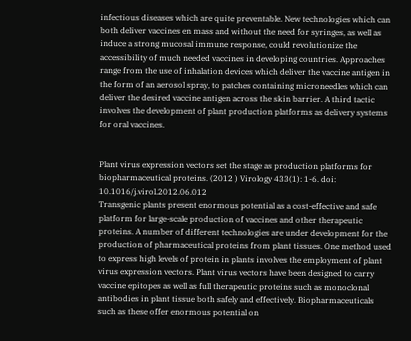infectious diseases which are quite preventable. New technologies which can both deliver vaccines en mass and without the need for syringes, as well as induce a strong mucosal immune response, could revolutionize the accessibility of much needed vaccines in developing countries. Approaches range from the use of inhalation devices which deliver the vaccine antigen in the form of an aerosol spray, to patches containing microneedles which can deliver the desired vaccine antigen across the skin barrier. A third tactic involves the development of plant production platforms as delivery systems for oral vaccines.


Plant virus expression vectors set the stage as production platforms for biopharmaceutical proteins. (2012 ) Virology 433(1): 1-6. doi: 10.1016/j.virol.2012.06.012
Transgenic plants present enormous potential as a cost-effective and safe platform for large-scale production of vaccines and other therapeutic proteins. A number of different technologies are under development for the production of pharmaceutical proteins from plant tissues. One method used to express high levels of protein in plants involves the employment of plant virus expression vectors. Plant virus vectors have been designed to carry vaccine epitopes as well as full therapeutic proteins such as monoclonal antibodies in plant tissue both safely and effectively. Biopharmaceuticals such as these offer enormous potential on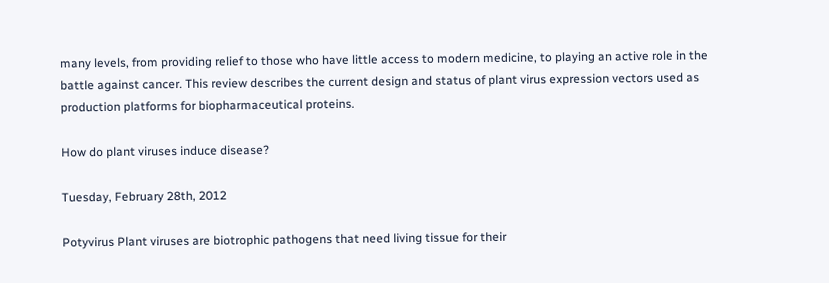many levels, from providing relief to those who have little access to modern medicine, to playing an active role in the battle against cancer. This review describes the current design and status of plant virus expression vectors used as production platforms for biopharmaceutical proteins.

How do plant viruses induce disease?

Tuesday, February 28th, 2012

Potyvirus Plant viruses are biotrophic pathogens that need living tissue for their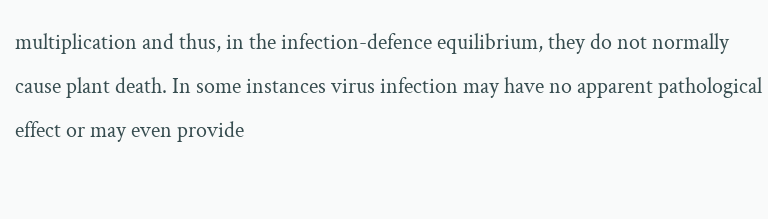multiplication and thus, in the infection-defence equilibrium, they do not normally cause plant death. In some instances virus infection may have no apparent pathological effect or may even provide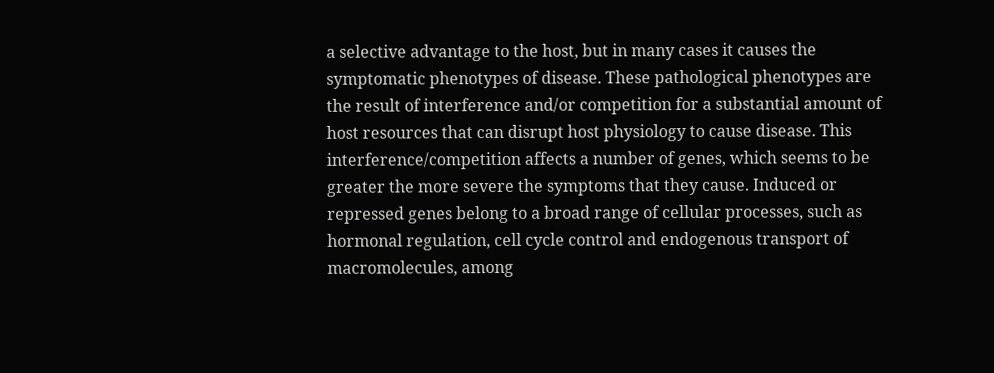a selective advantage to the host, but in many cases it causes the symptomatic phenotypes of disease. These pathological phenotypes are the result of interference and/or competition for a substantial amount of host resources that can disrupt host physiology to cause disease. This interference/competition affects a number of genes, which seems to be greater the more severe the symptoms that they cause. Induced or repressed genes belong to a broad range of cellular processes, such as hormonal regulation, cell cycle control and endogenous transport of macromolecules, among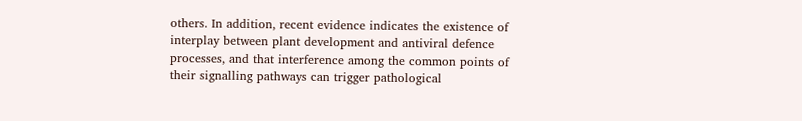others. In addition, recent evidence indicates the existence of interplay between plant development and antiviral defence processes, and that interference among the common points of their signalling pathways can trigger pathological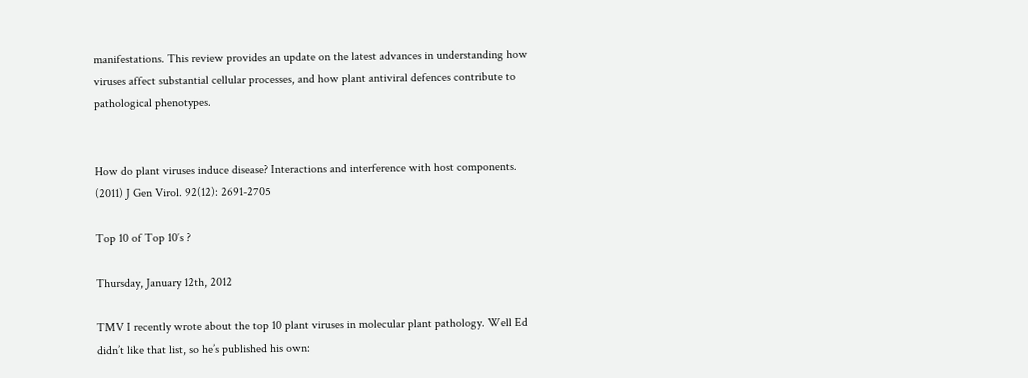manifestations. This review provides an update on the latest advances in understanding how viruses affect substantial cellular processes, and how plant antiviral defences contribute to pathological phenotypes.


How do plant viruses induce disease? Interactions and interference with host components. (2011) J Gen Virol. 92(12): 2691-2705

Top 10 of Top 10′s ?

Thursday, January 12th, 2012

TMV I recently wrote about the top 10 plant viruses in molecular plant pathology. Well Ed didn’t like that list, so he’s published his own: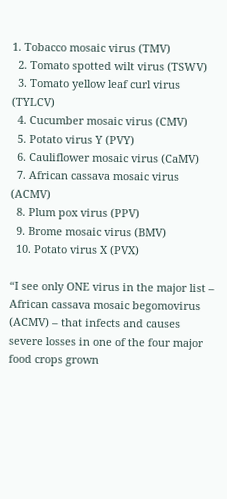1. Tobacco mosaic virus (TMV)
  2. Tomato spotted wilt virus (TSWV)
  3. Tomato yellow leaf curl virus (TYLCV)
  4. Cucumber mosaic virus (CMV)
  5. Potato virus Y (PVY)
  6. Cauliflower mosaic virus (CaMV)
  7. African cassava mosaic virus (ACMV)
  8. Plum pox virus (PPV)
  9. Brome mosaic virus (BMV)
  10. Potato virus X (PVX)

“I see only ONE virus in the major list – African cassava mosaic begomovirus (ACMV) – that infects and causes severe losses in one of the four major food crops grown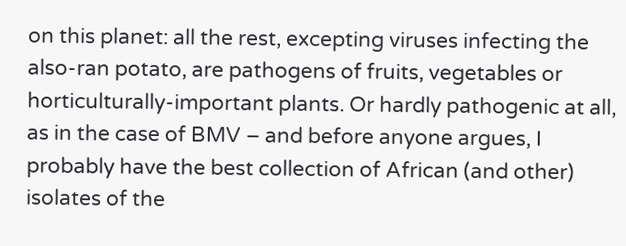on this planet: all the rest, excepting viruses infecting the also-ran potato, are pathogens of fruits, vegetables or horticulturally-important plants. Or hardly pathogenic at all, as in the case of BMV – and before anyone argues, I probably have the best collection of African (and other) isolates of the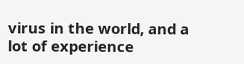virus in the world, and a lot of experience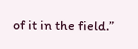of it in the field.”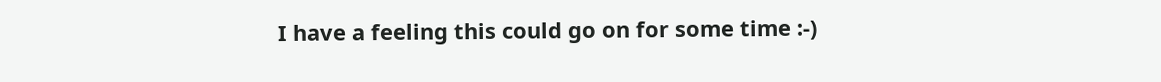I have a feeling this could go on for some time :-)